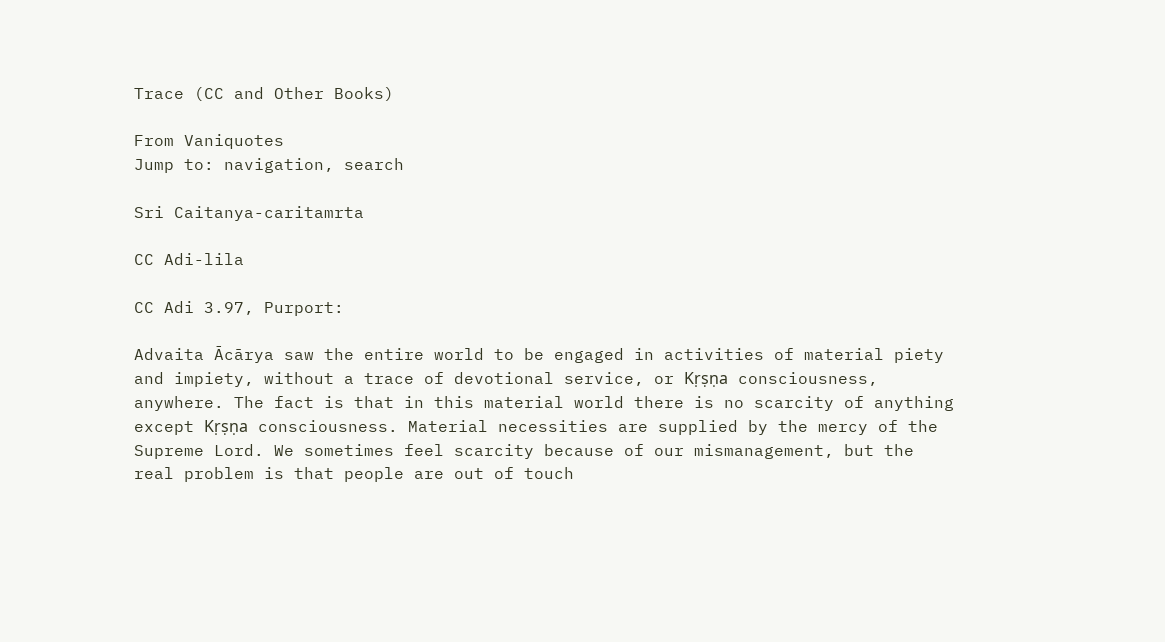Trace (CC and Other Books)

From Vaniquotes
Jump to: navigation, search

Sri Caitanya-caritamrta

CC Adi-lila

CC Adi 3.97, Purport:

Advaita Ācārya saw the entire world to be engaged in activities of material piety and impiety, without a trace of devotional service, or Kṛṣṇa consciousness, anywhere. The fact is that in this material world there is no scarcity of anything except Kṛṣṇa consciousness. Material necessities are supplied by the mercy of the Supreme Lord. We sometimes feel scarcity because of our mismanagement, but the real problem is that people are out of touch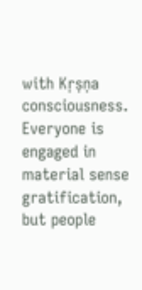with Kṛṣṇa consciousness. Everyone is engaged in material sense gratification, but people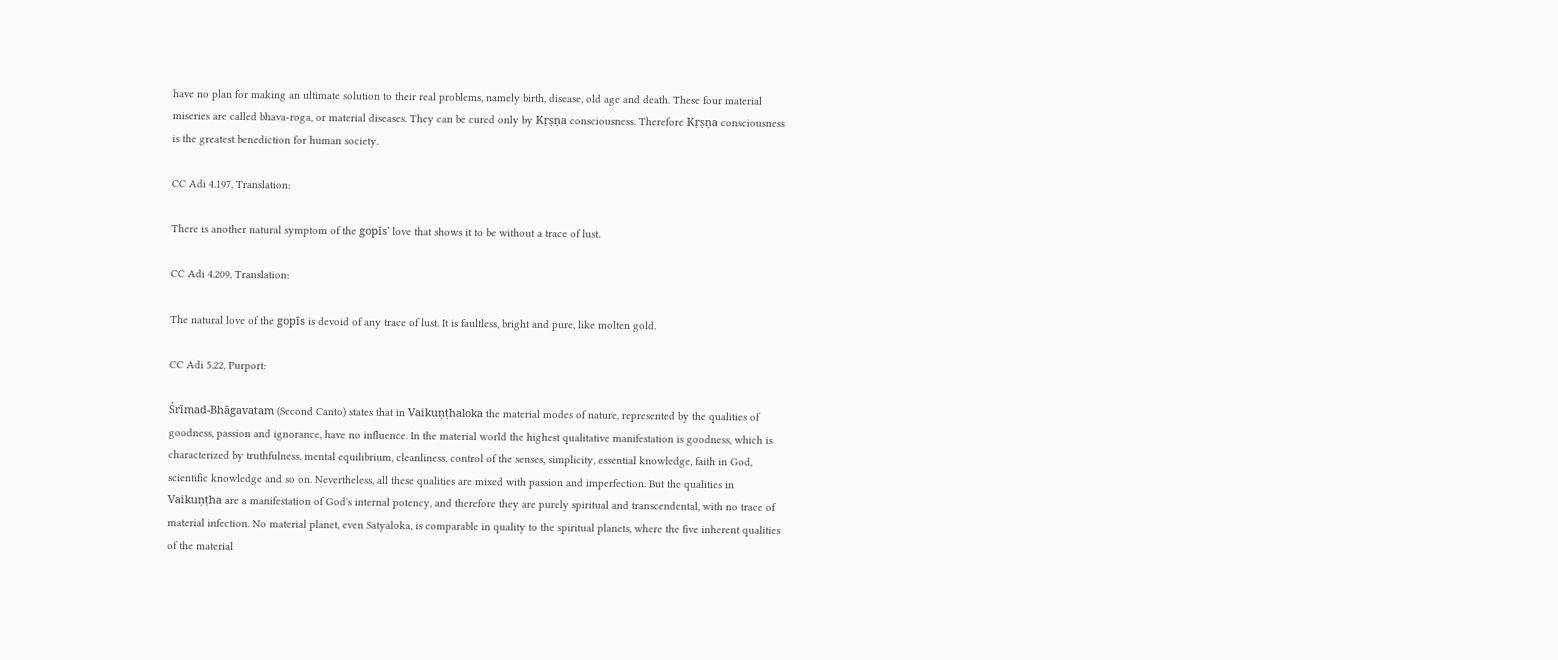have no plan for making an ultimate solution to their real problems, namely birth, disease, old age and death. These four material miseries are called bhava-roga, or material diseases. They can be cured only by Kṛṣṇa consciousness. Therefore Kṛṣṇa consciousness is the greatest benediction for human society.

CC Adi 4.197, Translation:

There is another natural symptom of the gopīs' love that shows it to be without a trace of lust.

CC Adi 4.209, Translation:

The natural love of the gopīs is devoid of any trace of lust. It is faultless, bright and pure, like molten gold.

CC Adi 5.22, Purport:

Śrīmad-Bhāgavatam (Second Canto) states that in Vaikuṇṭhaloka the material modes of nature, represented by the qualities of goodness, passion and ignorance, have no influence. In the material world the highest qualitative manifestation is goodness, which is characterized by truthfulness, mental equilibrium, cleanliness, control of the senses, simplicity, essential knowledge, faith in God, scientific knowledge and so on. Nevertheless, all these qualities are mixed with passion and imperfection. But the qualities in Vaikuṇṭha are a manifestation of God's internal potency, and therefore they are purely spiritual and transcendental, with no trace of material infection. No material planet, even Satyaloka, is comparable in quality to the spiritual planets, where the five inherent qualities of the material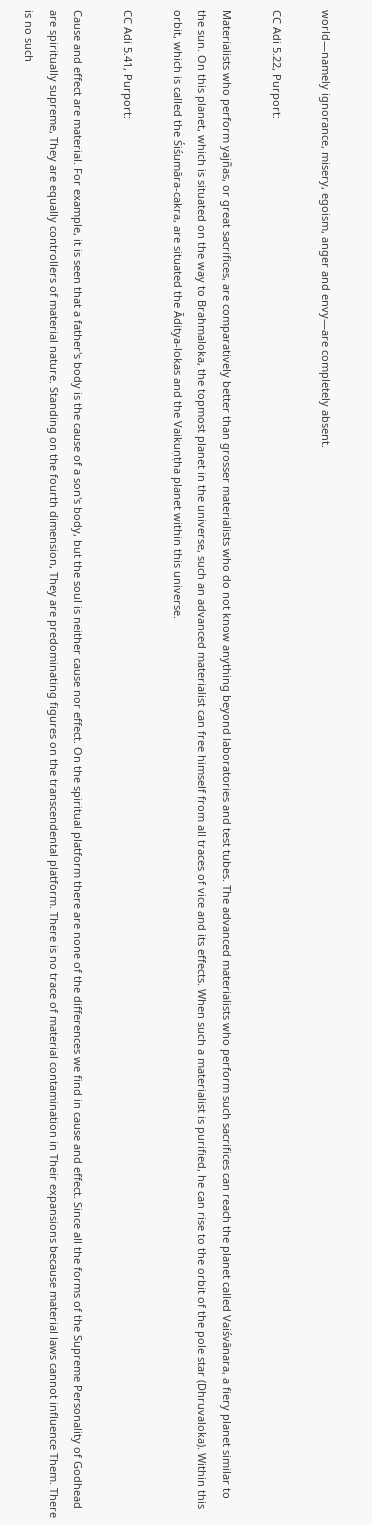world—namely ignorance, misery, egoism, anger and envy—are completely absent.

CC Adi 5.22, Purport:

Materialists who perform yajñas, or great sacrifices, are comparatively better than grosser materialists who do not know anything beyond laboratories and test tubes. The advanced materialists who perform such sacrifices can reach the planet called Vaiśvānara, a fiery planet similar to the sun. On this planet, which is situated on the way to Brahmaloka, the topmost planet in the universe, such an advanced materialist can free himself from all traces of vice and its effects. When such a materialist is purified, he can rise to the orbit of the pole star (Dhruvaloka). Within this orbit, which is called the Śiśumāra-cakra, are situated the Āditya-lokas and the Vaikuṇṭha planet within this universe.

CC Adi 5.41, Purport:

Cause and effect are material. For example, it is seen that a father's body is the cause of a son's body, but the soul is neither cause nor effect. On the spiritual platform there are none of the differences we find in cause and effect. Since all the forms of the Supreme Personality of Godhead are spiritually supreme, They are equally controllers of material nature. Standing on the fourth dimension, They are predominating figures on the transcendental platform. There is no trace of material contamination in Their expansions because material laws cannot influence Them. There is no such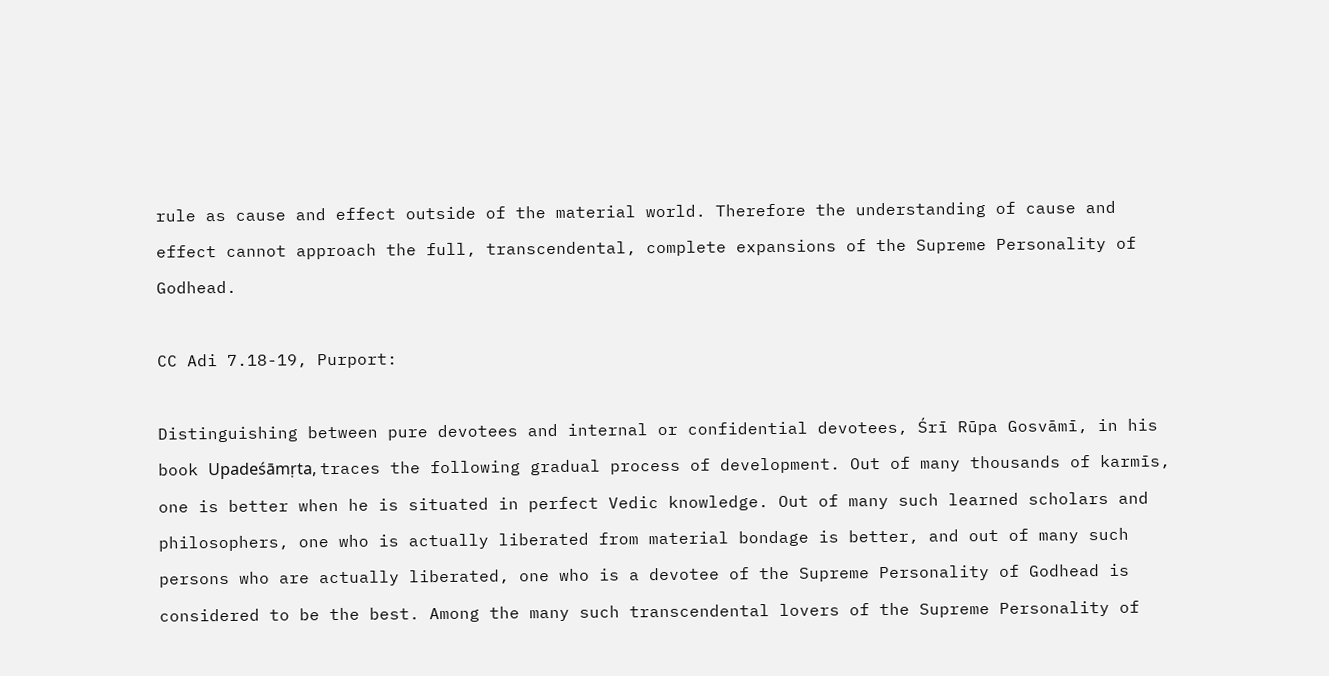rule as cause and effect outside of the material world. Therefore the understanding of cause and effect cannot approach the full, transcendental, complete expansions of the Supreme Personality of Godhead.

CC Adi 7.18-19, Purport:

Distinguishing between pure devotees and internal or confidential devotees, Śrī Rūpa Gosvāmī, in his book Upadeśāmṛta, traces the following gradual process of development. Out of many thousands of karmīs, one is better when he is situated in perfect Vedic knowledge. Out of many such learned scholars and philosophers, one who is actually liberated from material bondage is better, and out of many such persons who are actually liberated, one who is a devotee of the Supreme Personality of Godhead is considered to be the best. Among the many such transcendental lovers of the Supreme Personality of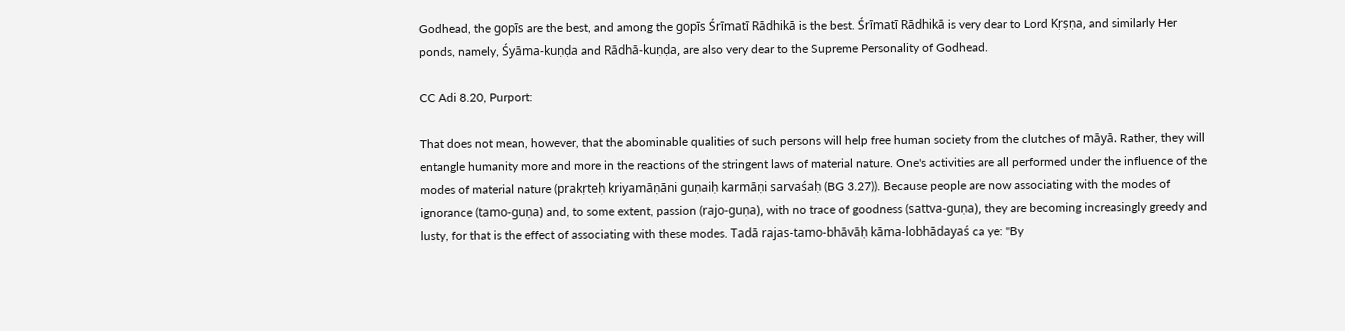Godhead, the gopīs are the best, and among the gopīs Śrīmatī Rādhikā is the best. Śrīmatī Rādhikā is very dear to Lord Kṛṣṇa, and similarly Her ponds, namely, Śyāma-kuṇḍa and Rādhā-kuṇḍa, are also very dear to the Supreme Personality of Godhead.

CC Adi 8.20, Purport:

That does not mean, however, that the abominable qualities of such persons will help free human society from the clutches of māyā. Rather, they will entangle humanity more and more in the reactions of the stringent laws of material nature. One's activities are all performed under the influence of the modes of material nature (prakṛteḥ kriyamāṇāni guṇaiḥ karmāṇi sarvaśaḥ (BG 3.27)). Because people are now associating with the modes of ignorance (tamo-guṇa) and, to some extent, passion (rajo-guṇa), with no trace of goodness (sattva-guṇa), they are becoming increasingly greedy and lusty, for that is the effect of associating with these modes. Tadā rajas-tamo-bhāvāḥ kāma-lobhādayaś ca ye: "By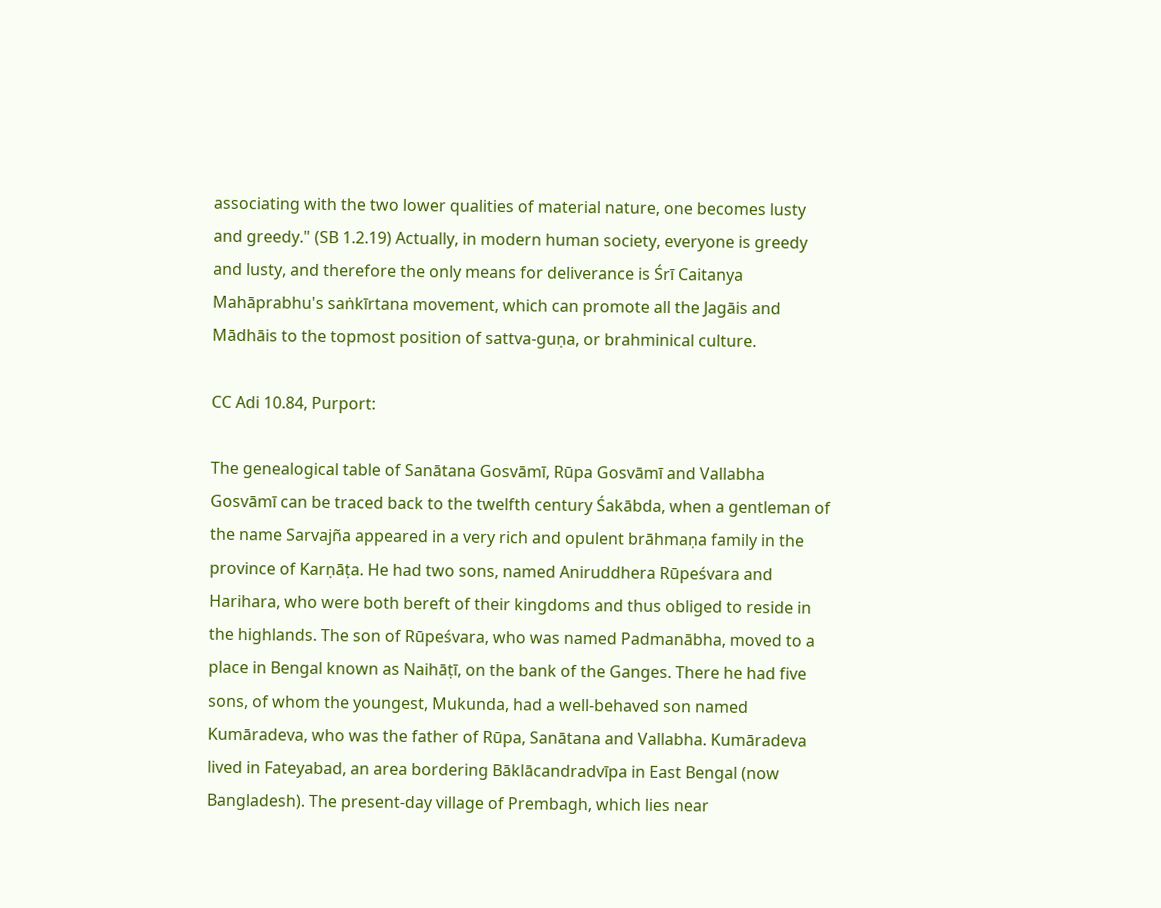associating with the two lower qualities of material nature, one becomes lusty and greedy." (SB 1.2.19) Actually, in modern human society, everyone is greedy and lusty, and therefore the only means for deliverance is Śrī Caitanya Mahāprabhu's saṅkīrtana movement, which can promote all the Jagāis and Mādhāis to the topmost position of sattva-guṇa, or brahminical culture.

CC Adi 10.84, Purport:

The genealogical table of Sanātana Gosvāmī, Rūpa Gosvāmī and Vallabha Gosvāmī can be traced back to the twelfth century Śakābda, when a gentleman of the name Sarvajña appeared in a very rich and opulent brāhmaṇa family in the province of Karṇāṭa. He had two sons, named Aniruddhera Rūpeśvara and Harihara, who were both bereft of their kingdoms and thus obliged to reside in the highlands. The son of Rūpeśvara, who was named Padmanābha, moved to a place in Bengal known as Naihāṭī, on the bank of the Ganges. There he had five sons, of whom the youngest, Mukunda, had a well-behaved son named Kumāradeva, who was the father of Rūpa, Sanātana and Vallabha. Kumāradeva lived in Fateyabad, an area bordering Bāklācandradvīpa in East Bengal (now Bangladesh). The present-day village of Prembagh, which lies near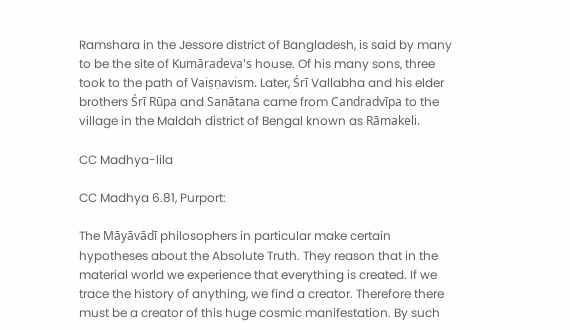Ramshara in the Jessore district of Bangladesh, is said by many to be the site of Kumāradeva's house. Of his many sons, three took to the path of Vaiṣṇavism. Later, Śrī Vallabha and his elder brothers Śrī Rūpa and Sanātana came from Candradvīpa to the village in the Maldah district of Bengal known as Rāmakeli.

CC Madhya-lila

CC Madhya 6.81, Purport:

The Māyāvādī philosophers in particular make certain hypotheses about the Absolute Truth. They reason that in the material world we experience that everything is created. If we trace the history of anything, we find a creator. Therefore there must be a creator of this huge cosmic manifestation. By such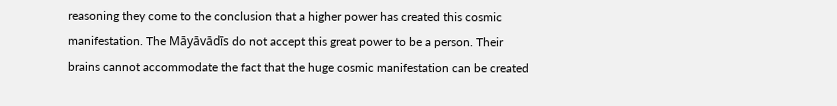reasoning they come to the conclusion that a higher power has created this cosmic manifestation. The Māyāvādīs do not accept this great power to be a person. Their brains cannot accommodate the fact that the huge cosmic manifestation can be created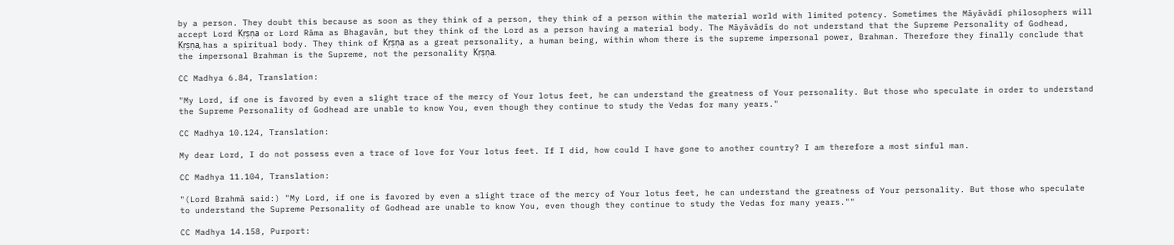by a person. They doubt this because as soon as they think of a person, they think of a person within the material world with limited potency. Sometimes the Māyāvādī philosophers will accept Lord Kṛṣṇa or Lord Rāma as Bhagavān, but they think of the Lord as a person having a material body. The Māyāvādīs do not understand that the Supreme Personality of Godhead, Kṛṣṇa, has a spiritual body. They think of Kṛṣṇa as a great personality, a human being, within whom there is the supreme impersonal power, Brahman. Therefore they finally conclude that the impersonal Brahman is the Supreme, not the personality Kṛṣṇa.

CC Madhya 6.84, Translation:

"My Lord, if one is favored by even a slight trace of the mercy of Your lotus feet, he can understand the greatness of Your personality. But those who speculate in order to understand the Supreme Personality of Godhead are unable to know You, even though they continue to study the Vedas for many years."

CC Madhya 10.124, Translation:

My dear Lord, I do not possess even a trace of love for Your lotus feet. If I did, how could I have gone to another country? I am therefore a most sinful man.

CC Madhya 11.104, Translation:

"(Lord Brahmā said:) "My Lord, if one is favored by even a slight trace of the mercy of Your lotus feet, he can understand the greatness of Your personality. But those who speculate to understand the Supreme Personality of Godhead are unable to know You, even though they continue to study the Vedas for many years.""

CC Madhya 14.158, Purport: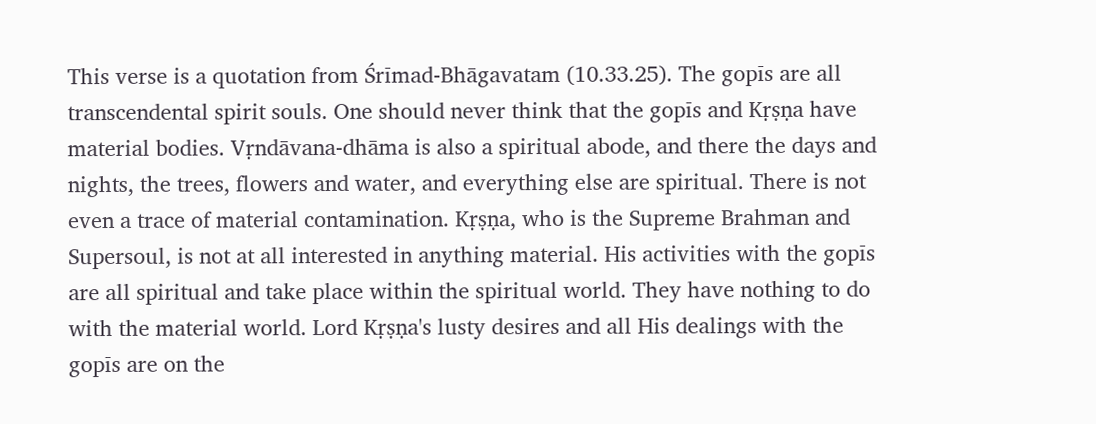This verse is a quotation from Śrīmad-Bhāgavatam (10.33.25). The gopīs are all transcendental spirit souls. One should never think that the gopīs and Kṛṣṇa have material bodies. Vṛndāvana-dhāma is also a spiritual abode, and there the days and nights, the trees, flowers and water, and everything else are spiritual. There is not even a trace of material contamination. Kṛṣṇa, who is the Supreme Brahman and Supersoul, is not at all interested in anything material. His activities with the gopīs are all spiritual and take place within the spiritual world. They have nothing to do with the material world. Lord Kṛṣṇa's lusty desires and all His dealings with the gopīs are on the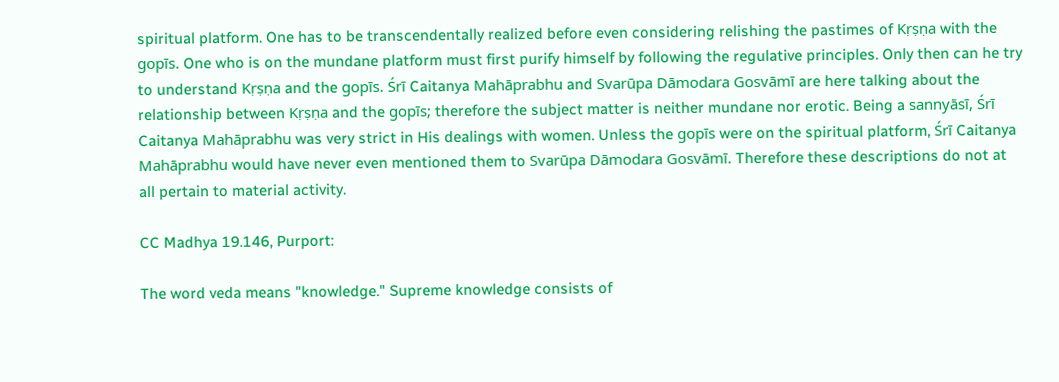spiritual platform. One has to be transcendentally realized before even considering relishing the pastimes of Kṛṣṇa with the gopīs. One who is on the mundane platform must first purify himself by following the regulative principles. Only then can he try to understand Kṛṣṇa and the gopīs. Śrī Caitanya Mahāprabhu and Svarūpa Dāmodara Gosvāmī are here talking about the relationship between Kṛṣṇa and the gopīs; therefore the subject matter is neither mundane nor erotic. Being a sannyāsī, Śrī Caitanya Mahāprabhu was very strict in His dealings with women. Unless the gopīs were on the spiritual platform, Śrī Caitanya Mahāprabhu would have never even mentioned them to Svarūpa Dāmodara Gosvāmī. Therefore these descriptions do not at all pertain to material activity.

CC Madhya 19.146, Purport:

The word veda means "knowledge." Supreme knowledge consists of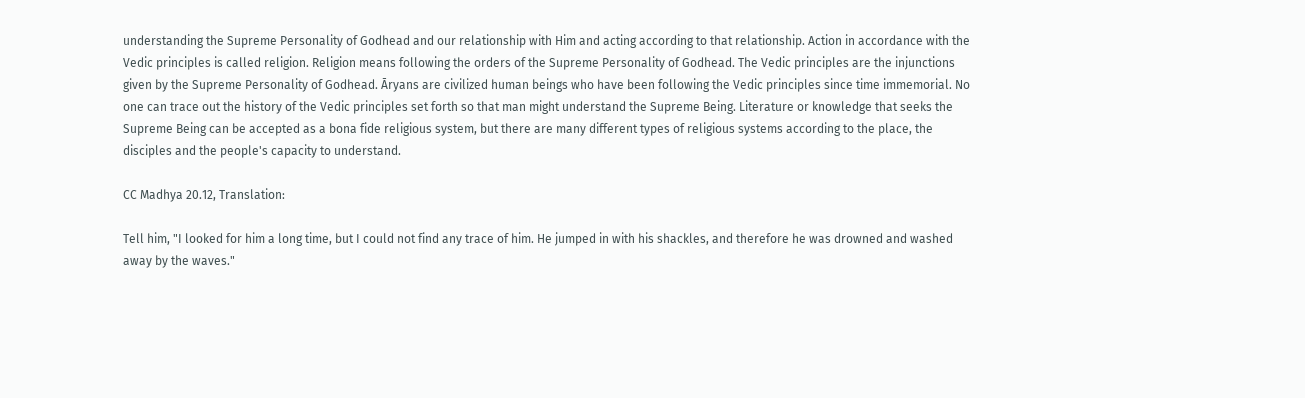understanding the Supreme Personality of Godhead and our relationship with Him and acting according to that relationship. Action in accordance with the Vedic principles is called religion. Religion means following the orders of the Supreme Personality of Godhead. The Vedic principles are the injunctions given by the Supreme Personality of Godhead. Āryans are civilized human beings who have been following the Vedic principles since time immemorial. No one can trace out the history of the Vedic principles set forth so that man might understand the Supreme Being. Literature or knowledge that seeks the Supreme Being can be accepted as a bona fide religious system, but there are many different types of religious systems according to the place, the disciples and the people's capacity to understand.

CC Madhya 20.12, Translation:

Tell him, "I looked for him a long time, but I could not find any trace of him. He jumped in with his shackles, and therefore he was drowned and washed away by the waves."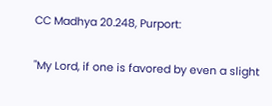CC Madhya 20.248, Purport:

"My Lord, if one is favored by even a slight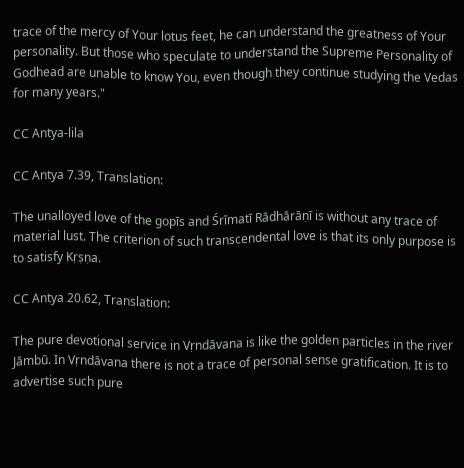trace of the mercy of Your lotus feet, he can understand the greatness of Your personality. But those who speculate to understand the Supreme Personality of Godhead are unable to know You, even though they continue studying the Vedas for many years."

CC Antya-lila

CC Antya 7.39, Translation:

The unalloyed love of the gopīs and Śrīmatī Rādhārāṇī is without any trace of material lust. The criterion of such transcendental love is that its only purpose is to satisfy Kṛṣṇa.

CC Antya 20.62, Translation:

The pure devotional service in Vṛndāvana is like the golden particles in the river Jāmbū. In Vṛndāvana there is not a trace of personal sense gratification. It is to advertise such pure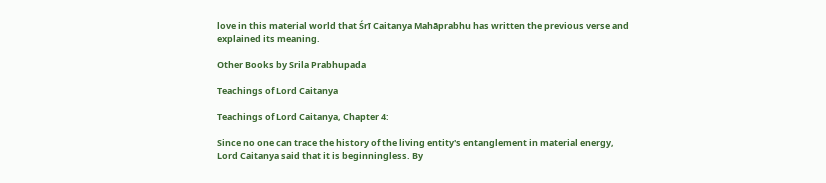love in this material world that Śrī Caitanya Mahāprabhu has written the previous verse and explained its meaning.

Other Books by Srila Prabhupada

Teachings of Lord Caitanya

Teachings of Lord Caitanya, Chapter 4:

Since no one can trace the history of the living entity's entanglement in material energy, Lord Caitanya said that it is beginningless. By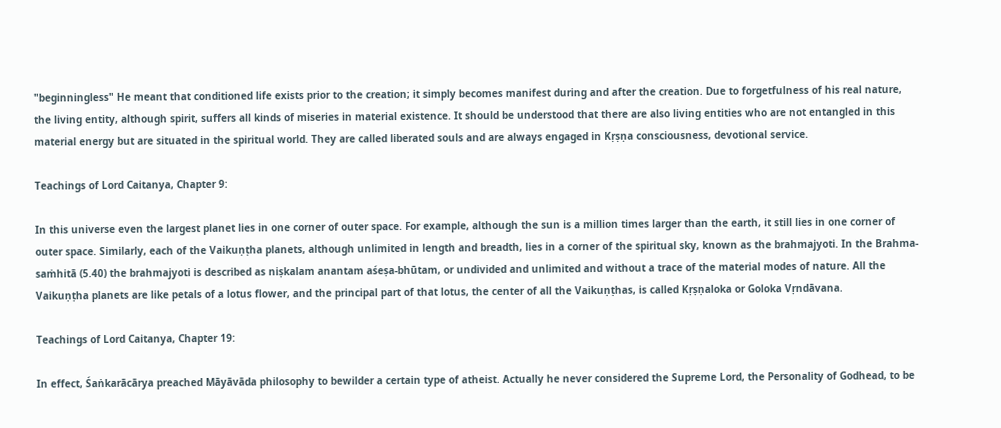"beginningless" He meant that conditioned life exists prior to the creation; it simply becomes manifest during and after the creation. Due to forgetfulness of his real nature, the living entity, although spirit, suffers all kinds of miseries in material existence. It should be understood that there are also living entities who are not entangled in this material energy but are situated in the spiritual world. They are called liberated souls and are always engaged in Kṛṣṇa consciousness, devotional service.

Teachings of Lord Caitanya, Chapter 9:

In this universe even the largest planet lies in one corner of outer space. For example, although the sun is a million times larger than the earth, it still lies in one corner of outer space. Similarly, each of the Vaikuṇṭha planets, although unlimited in length and breadth, lies in a corner of the spiritual sky, known as the brahmajyoti. In the Brahma-saṁhitā (5.40) the brahmajyoti is described as niṣkalam anantam aśeṣa-bhūtam, or undivided and unlimited and without a trace of the material modes of nature. All the Vaikuṇṭha planets are like petals of a lotus flower, and the principal part of that lotus, the center of all the Vaikuṇṭhas, is called Kṛṣṇaloka or Goloka Vṛndāvana.

Teachings of Lord Caitanya, Chapter 19:

In effect, Śaṅkarācārya preached Māyāvāda philosophy to bewilder a certain type of atheist. Actually he never considered the Supreme Lord, the Personality of Godhead, to be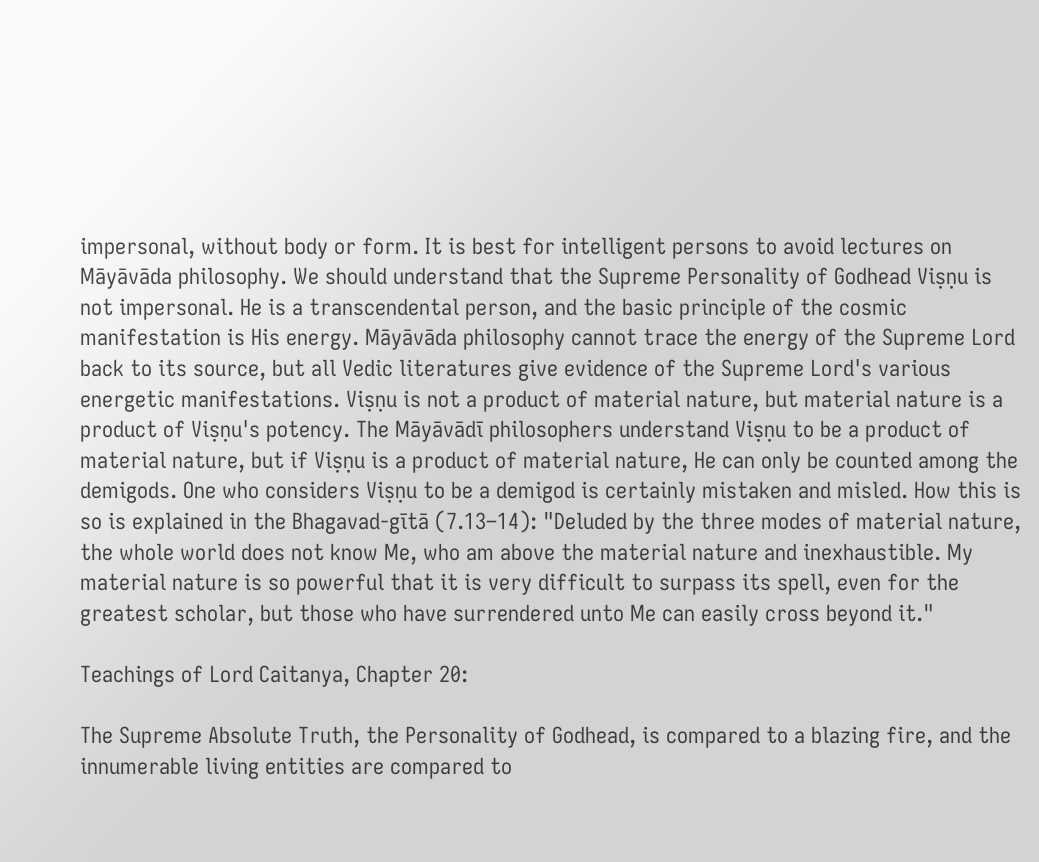impersonal, without body or form. It is best for intelligent persons to avoid lectures on Māyāvāda philosophy. We should understand that the Supreme Personality of Godhead Viṣṇu is not impersonal. He is a transcendental person, and the basic principle of the cosmic manifestation is His energy. Māyāvāda philosophy cannot trace the energy of the Supreme Lord back to its source, but all Vedic literatures give evidence of the Supreme Lord's various energetic manifestations. Viṣṇu is not a product of material nature, but material nature is a product of Viṣṇu's potency. The Māyāvādī philosophers understand Viṣṇu to be a product of material nature, but if Viṣṇu is a product of material nature, He can only be counted among the demigods. One who considers Viṣṇu to be a demigod is certainly mistaken and misled. How this is so is explained in the Bhagavad-gītā (7.13–14): "Deluded by the three modes of material nature, the whole world does not know Me, who am above the material nature and inexhaustible. My material nature is so powerful that it is very difficult to surpass its spell, even for the greatest scholar, but those who have surrendered unto Me can easily cross beyond it."

Teachings of Lord Caitanya, Chapter 20:

The Supreme Absolute Truth, the Personality of Godhead, is compared to a blazing fire, and the innumerable living entities are compared to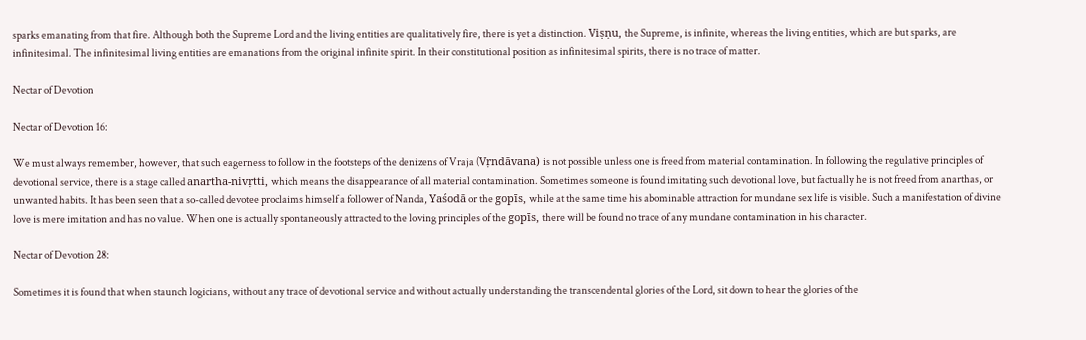sparks emanating from that fire. Although both the Supreme Lord and the living entities are qualitatively fire, there is yet a distinction. Viṣṇu, the Supreme, is infinite, whereas the living entities, which are but sparks, are infinitesimal. The infinitesimal living entities are emanations from the original infinite spirit. In their constitutional position as infinitesimal spirits, there is no trace of matter.

Nectar of Devotion

Nectar of Devotion 16:

We must always remember, however, that such eagerness to follow in the footsteps of the denizens of Vraja (Vṛndāvana) is not possible unless one is freed from material contamination. In following the regulative principles of devotional service, there is a stage called anartha-nivṛtti, which means the disappearance of all material contamination. Sometimes someone is found imitating such devotional love, but factually he is not freed from anarthas, or unwanted habits. It has been seen that a so-called devotee proclaims himself a follower of Nanda, Yaśodā or the gopīs, while at the same time his abominable attraction for mundane sex life is visible. Such a manifestation of divine love is mere imitation and has no value. When one is actually spontaneously attracted to the loving principles of the gopīs, there will be found no trace of any mundane contamination in his character.

Nectar of Devotion 28:

Sometimes it is found that when staunch logicians, without any trace of devotional service and without actually understanding the transcendental glories of the Lord, sit down to hear the glories of the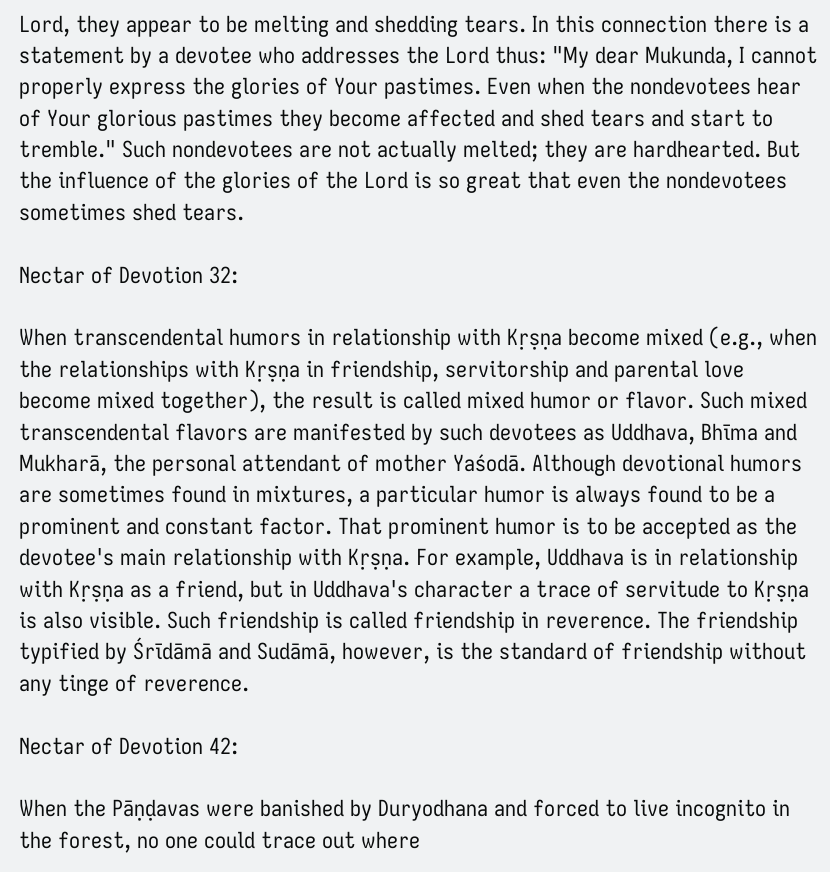Lord, they appear to be melting and shedding tears. In this connection there is a statement by a devotee who addresses the Lord thus: "My dear Mukunda, I cannot properly express the glories of Your pastimes. Even when the nondevotees hear of Your glorious pastimes they become affected and shed tears and start to tremble." Such nondevotees are not actually melted; they are hardhearted. But the influence of the glories of the Lord is so great that even the nondevotees sometimes shed tears.

Nectar of Devotion 32:

When transcendental humors in relationship with Kṛṣṇa become mixed (e.g., when the relationships with Kṛṣṇa in friendship, servitorship and parental love become mixed together), the result is called mixed humor or flavor. Such mixed transcendental flavors are manifested by such devotees as Uddhava, Bhīma and Mukharā, the personal attendant of mother Yaśodā. Although devotional humors are sometimes found in mixtures, a particular humor is always found to be a prominent and constant factor. That prominent humor is to be accepted as the devotee's main relationship with Kṛṣṇa. For example, Uddhava is in relationship with Kṛṣṇa as a friend, but in Uddhava's character a trace of servitude to Kṛṣṇa is also visible. Such friendship is called friendship in reverence. The friendship typified by Śrīdāmā and Sudāmā, however, is the standard of friendship without any tinge of reverence.

Nectar of Devotion 42:

When the Pāṇḍavas were banished by Duryodhana and forced to live incognito in the forest, no one could trace out where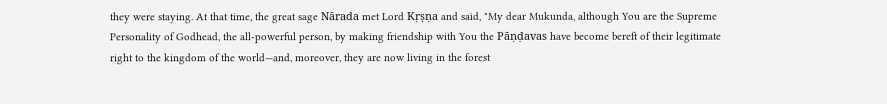they were staying. At that time, the great sage Nārada met Lord Kṛṣṇa and said, "My dear Mukunda, although You are the Supreme Personality of Godhead, the all-powerful person, by making friendship with You the Pāṇḍavas have become bereft of their legitimate right to the kingdom of the world—and, moreover, they are now living in the forest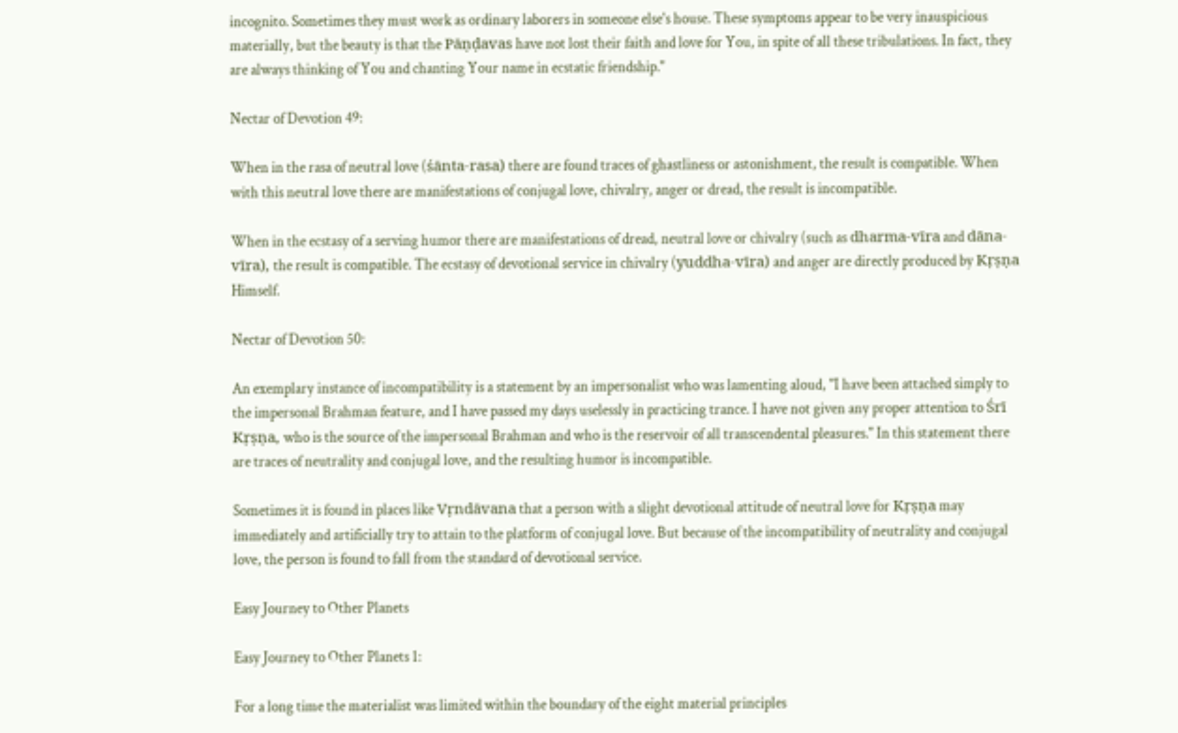incognito. Sometimes they must work as ordinary laborers in someone else's house. These symptoms appear to be very inauspicious materially, but the beauty is that the Pāṇḍavas have not lost their faith and love for You, in spite of all these tribulations. In fact, they are always thinking of You and chanting Your name in ecstatic friendship."

Nectar of Devotion 49:

When in the rasa of neutral love (śānta-rasa) there are found traces of ghastliness or astonishment, the result is compatible. When with this neutral love there are manifestations of conjugal love, chivalry, anger or dread, the result is incompatible.

When in the ecstasy of a serving humor there are manifestations of dread, neutral love or chivalry (such as dharma-vīra and dāna-vīra), the result is compatible. The ecstasy of devotional service in chivalry (yuddha-vīra) and anger are directly produced by Kṛṣṇa Himself.

Nectar of Devotion 50:

An exemplary instance of incompatibility is a statement by an impersonalist who was lamenting aloud, "I have been attached simply to the impersonal Brahman feature, and I have passed my days uselessly in practicing trance. I have not given any proper attention to Śrī Kṛṣṇa, who is the source of the impersonal Brahman and who is the reservoir of all transcendental pleasures." In this statement there are traces of neutrality and conjugal love, and the resulting humor is incompatible.

Sometimes it is found in places like Vṛndāvana that a person with a slight devotional attitude of neutral love for Kṛṣṇa may immediately and artificially try to attain to the platform of conjugal love. But because of the incompatibility of neutrality and conjugal love, the person is found to fall from the standard of devotional service.

Easy Journey to Other Planets

Easy Journey to Other Planets 1:

For a long time the materialist was limited within the boundary of the eight material principles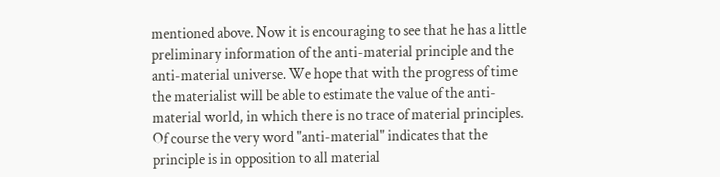mentioned above. Now it is encouraging to see that he has a little preliminary information of the anti-material principle and the anti-material universe. We hope that with the progress of time the materialist will be able to estimate the value of the anti-material world, in which there is no trace of material principles. Of course the very word "anti-material" indicates that the principle is in opposition to all material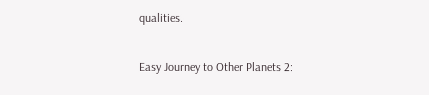qualities.

Easy Journey to Other Planets 2: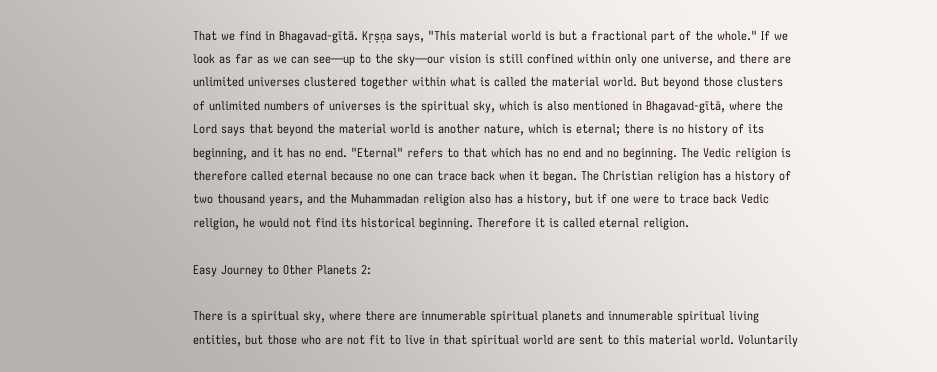That we find in Bhagavad-gītā. Kṛṣṇa says, "This material world is but a fractional part of the whole." If we look as far as we can see—up to the sky—our vision is still confined within only one universe, and there are unlimited universes clustered together within what is called the material world. But beyond those clusters of unlimited numbers of universes is the spiritual sky, which is also mentioned in Bhagavad-gītā, where the Lord says that beyond the material world is another nature, which is eternal; there is no history of its beginning, and it has no end. "Eternal" refers to that which has no end and no beginning. The Vedic religion is therefore called eternal because no one can trace back when it began. The Christian religion has a history of two thousand years, and the Muhammadan religion also has a history, but if one were to trace back Vedic religion, he would not find its historical beginning. Therefore it is called eternal religion.

Easy Journey to Other Planets 2:

There is a spiritual sky, where there are innumerable spiritual planets and innumerable spiritual living entities, but those who are not fit to live in that spiritual world are sent to this material world. Voluntarily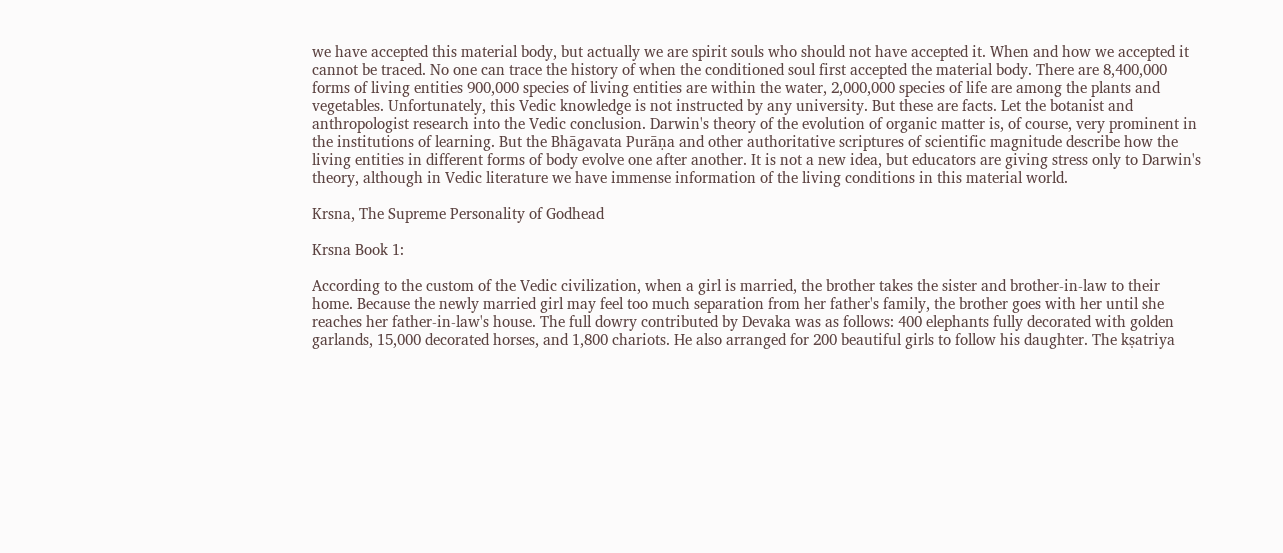we have accepted this material body, but actually we are spirit souls who should not have accepted it. When and how we accepted it cannot be traced. No one can trace the history of when the conditioned soul first accepted the material body. There are 8,400,000 forms of living entities 900,000 species of living entities are within the water, 2,000,000 species of life are among the plants and vegetables. Unfortunately, this Vedic knowledge is not instructed by any university. But these are facts. Let the botanist and anthropologist research into the Vedic conclusion. Darwin's theory of the evolution of organic matter is, of course, very prominent in the institutions of learning. But the Bhāgavata Purāṇa and other authoritative scriptures of scientific magnitude describe how the living entities in different forms of body evolve one after another. It is not a new idea, but educators are giving stress only to Darwin's theory, although in Vedic literature we have immense information of the living conditions in this material world.

Krsna, The Supreme Personality of Godhead

Krsna Book 1:

According to the custom of the Vedic civilization, when a girl is married, the brother takes the sister and brother-in-law to their home. Because the newly married girl may feel too much separation from her father's family, the brother goes with her until she reaches her father-in-law's house. The full dowry contributed by Devaka was as follows: 400 elephants fully decorated with golden garlands, 15,000 decorated horses, and 1,800 chariots. He also arranged for 200 beautiful girls to follow his daughter. The kṣatriya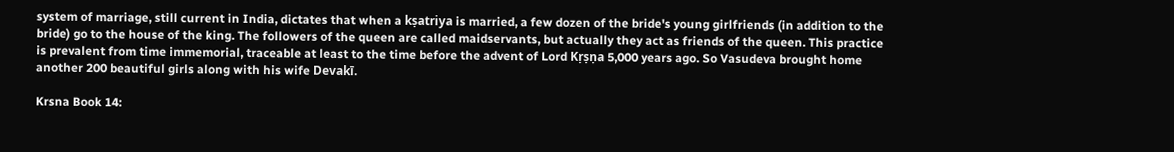system of marriage, still current in India, dictates that when a kṣatriya is married, a few dozen of the bride's young girlfriends (in addition to the bride) go to the house of the king. The followers of the queen are called maidservants, but actually they act as friends of the queen. This practice is prevalent from time immemorial, traceable at least to the time before the advent of Lord Kṛṣṇa 5,000 years ago. So Vasudeva brought home another 200 beautiful girls along with his wife Devakī.

Krsna Book 14: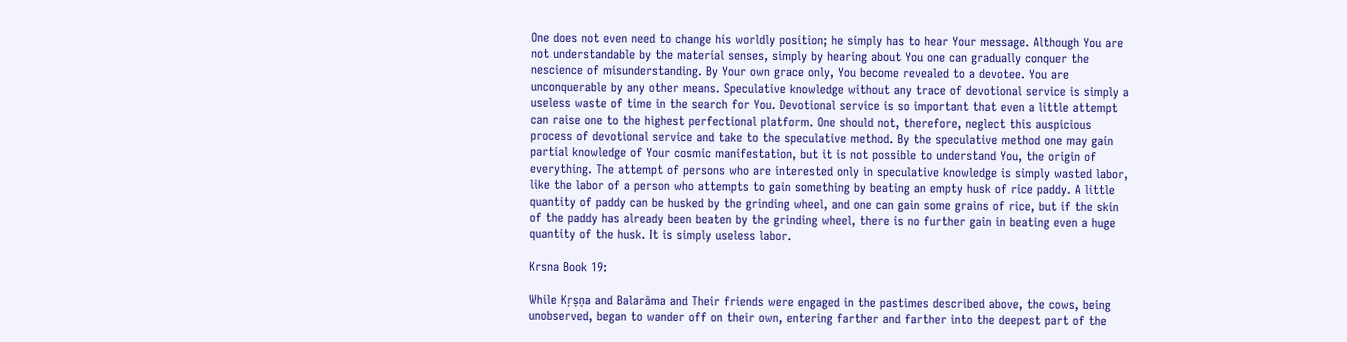One does not even need to change his worldly position; he simply has to hear Your message. Although You are not understandable by the material senses, simply by hearing about You one can gradually conquer the nescience of misunderstanding. By Your own grace only, You become revealed to a devotee. You are unconquerable by any other means. Speculative knowledge without any trace of devotional service is simply a useless waste of time in the search for You. Devotional service is so important that even a little attempt can raise one to the highest perfectional platform. One should not, therefore, neglect this auspicious process of devotional service and take to the speculative method. By the speculative method one may gain partial knowledge of Your cosmic manifestation, but it is not possible to understand You, the origin of everything. The attempt of persons who are interested only in speculative knowledge is simply wasted labor, like the labor of a person who attempts to gain something by beating an empty husk of rice paddy. A little quantity of paddy can be husked by the grinding wheel, and one can gain some grains of rice, but if the skin of the paddy has already been beaten by the grinding wheel, there is no further gain in beating even a huge quantity of the husk. It is simply useless labor.

Krsna Book 19:

While Kṛṣṇa and Balarāma and Their friends were engaged in the pastimes described above, the cows, being unobserved, began to wander off on their own, entering farther and farther into the deepest part of the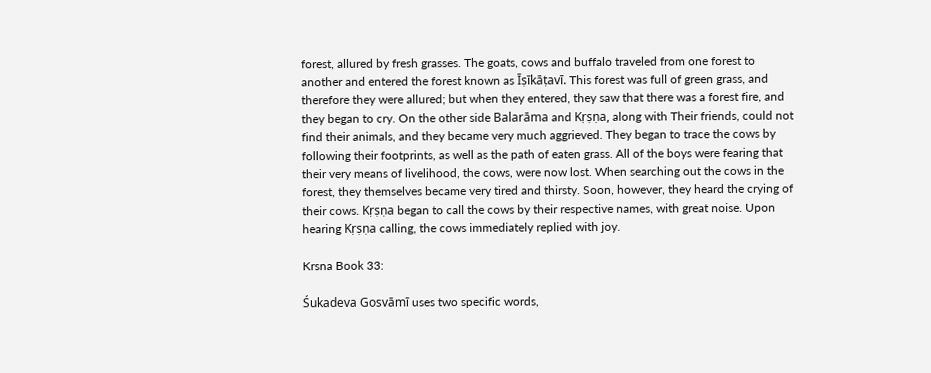forest, allured by fresh grasses. The goats, cows and buffalo traveled from one forest to another and entered the forest known as Īṣīkāṭavī. This forest was full of green grass, and therefore they were allured; but when they entered, they saw that there was a forest fire, and they began to cry. On the other side Balarāma and Kṛṣṇa, along with Their friends, could not find their animals, and they became very much aggrieved. They began to trace the cows by following their footprints, as well as the path of eaten grass. All of the boys were fearing that their very means of livelihood, the cows, were now lost. When searching out the cows in the forest, they themselves became very tired and thirsty. Soon, however, they heard the crying of their cows. Kṛṣṇa began to call the cows by their respective names, with great noise. Upon hearing Kṛṣṇa calling, the cows immediately replied with joy.

Krsna Book 33:

Śukadeva Gosvāmī uses two specific words,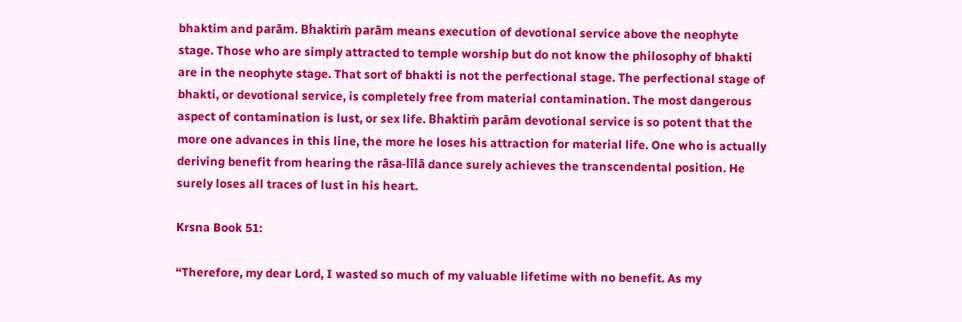bhaktim and parām. Bhaktiṁ parām means execution of devotional service above the neophyte stage. Those who are simply attracted to temple worship but do not know the philosophy of bhakti are in the neophyte stage. That sort of bhakti is not the perfectional stage. The perfectional stage of bhakti, or devotional service, is completely free from material contamination. The most dangerous aspect of contamination is lust, or sex life. Bhaktiṁ parām devotional service is so potent that the more one advances in this line, the more he loses his attraction for material life. One who is actually deriving benefit from hearing the rāsa-līlā dance surely achieves the transcendental position. He surely loses all traces of lust in his heart.

Krsna Book 51:

“Therefore, my dear Lord, I wasted so much of my valuable lifetime with no benefit. As my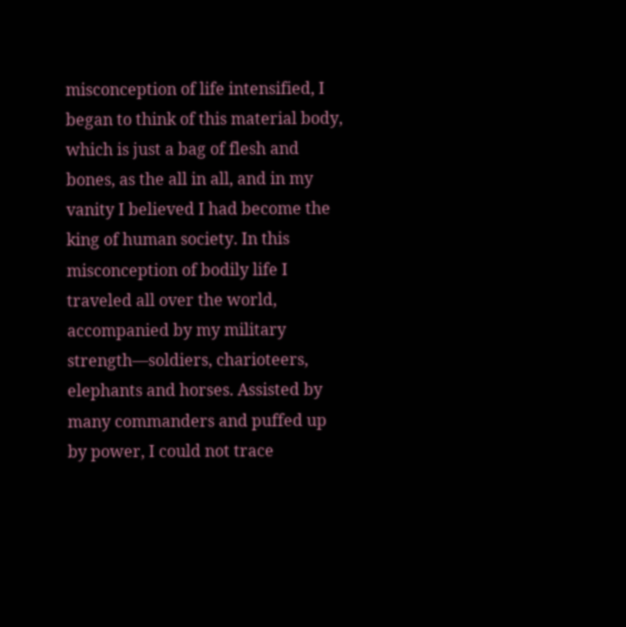misconception of life intensified, I began to think of this material body, which is just a bag of flesh and bones, as the all in all, and in my vanity I believed I had become the king of human society. In this misconception of bodily life I traveled all over the world, accompanied by my military strength—soldiers, charioteers, elephants and horses. Assisted by many commanders and puffed up by power, I could not trace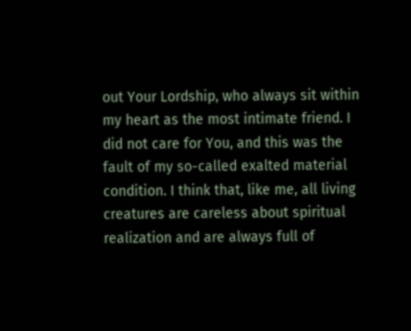out Your Lordship, who always sit within my heart as the most intimate friend. I did not care for You, and this was the fault of my so-called exalted material condition. I think that, like me, all living creatures are careless about spiritual realization and are always full of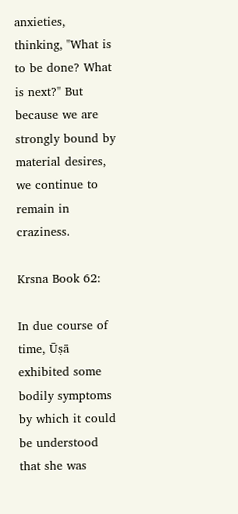anxieties, thinking, "What is to be done? What is next?" But because we are strongly bound by material desires, we continue to remain in craziness.

Krsna Book 62:

In due course of time, Ūṣā exhibited some bodily symptoms by which it could be understood that she was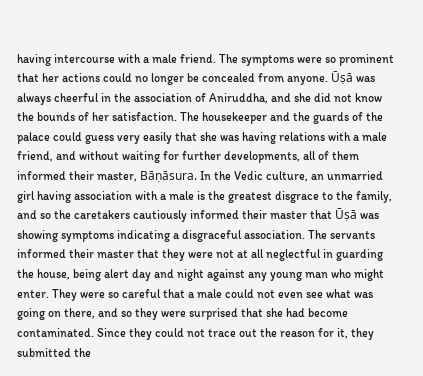having intercourse with a male friend. The symptoms were so prominent that her actions could no longer be concealed from anyone. Ūṣā was always cheerful in the association of Aniruddha, and she did not know the bounds of her satisfaction. The housekeeper and the guards of the palace could guess very easily that she was having relations with a male friend, and without waiting for further developments, all of them informed their master, Bāṇāsura. In the Vedic culture, an unmarried girl having association with a male is the greatest disgrace to the family, and so the caretakers cautiously informed their master that Ūṣā was showing symptoms indicating a disgraceful association. The servants informed their master that they were not at all neglectful in guarding the house, being alert day and night against any young man who might enter. They were so careful that a male could not even see what was going on there, and so they were surprised that she had become contaminated. Since they could not trace out the reason for it, they submitted the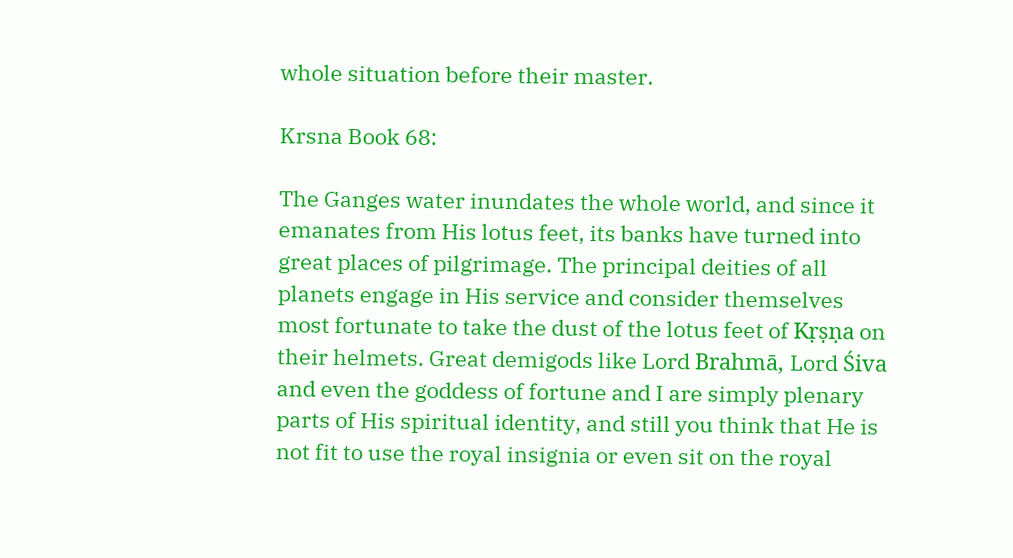whole situation before their master.

Krsna Book 68:

The Ganges water inundates the whole world, and since it emanates from His lotus feet, its banks have turned into great places of pilgrimage. The principal deities of all planets engage in His service and consider themselves most fortunate to take the dust of the lotus feet of Kṛṣṇa on their helmets. Great demigods like Lord Brahmā, Lord Śiva and even the goddess of fortune and I are simply plenary parts of His spiritual identity, and still you think that He is not fit to use the royal insignia or even sit on the royal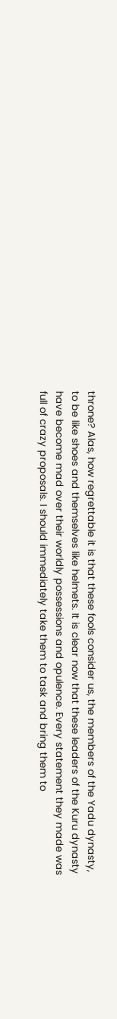throne? Alas, how regrettable it is that these fools consider us, the members of the Yadu dynasty, to be like shoes and themselves like helmets. It is clear now that these leaders of the Kuru dynasty have become mad over their worldly possessions and opulence. Every statement they made was full of crazy proposals. I should immediately take them to task and bring them to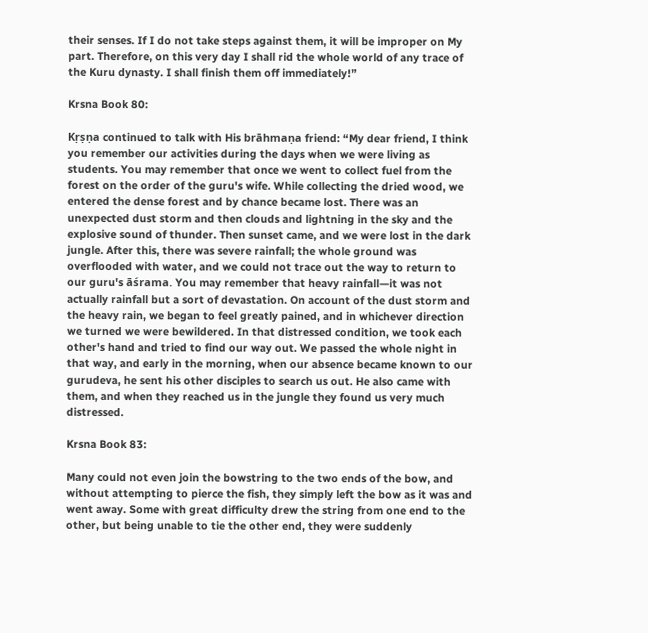their senses. If I do not take steps against them, it will be improper on My part. Therefore, on this very day I shall rid the whole world of any trace of the Kuru dynasty. I shall finish them off immediately!”

Krsna Book 80:

Kṛṣṇa continued to talk with His brāhmaṇa friend: “My dear friend, I think you remember our activities during the days when we were living as students. You may remember that once we went to collect fuel from the forest on the order of the guru's wife. While collecting the dried wood, we entered the dense forest and by chance became lost. There was an unexpected dust storm and then clouds and lightning in the sky and the explosive sound of thunder. Then sunset came, and we were lost in the dark jungle. After this, there was severe rainfall; the whole ground was overflooded with water, and we could not trace out the way to return to our guru's āśrama. You may remember that heavy rainfall—it was not actually rainfall but a sort of devastation. On account of the dust storm and the heavy rain, we began to feel greatly pained, and in whichever direction we turned we were bewildered. In that distressed condition, we took each other's hand and tried to find our way out. We passed the whole night in that way, and early in the morning, when our absence became known to our gurudeva, he sent his other disciples to search us out. He also came with them, and when they reached us in the jungle they found us very much distressed.

Krsna Book 83:

Many could not even join the bowstring to the two ends of the bow, and without attempting to pierce the fish, they simply left the bow as it was and went away. Some with great difficulty drew the string from one end to the other, but being unable to tie the other end, they were suddenly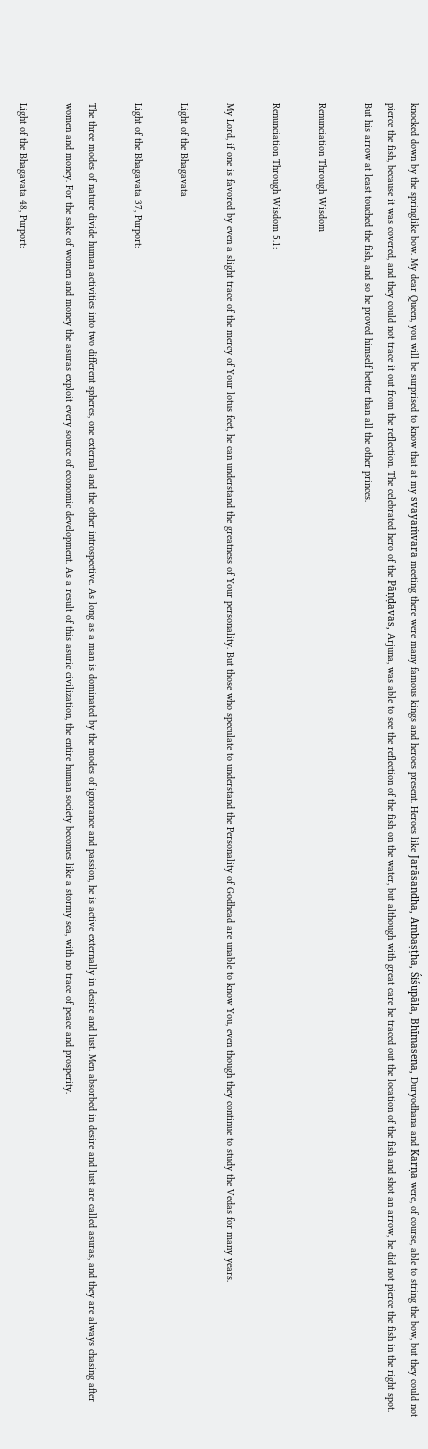knocked down by the springlike bow. My dear Queen, you will be surprised to know that at my svayaṁvara meeting there were many famous kings and heroes present. Heroes like Jarāsandha, Ambaṣṭha, Śiśupāla, Bhīmasena, Duryodhana and Karṇa were, of course, able to string the bow, but they could not pierce the fish, because it was covered, and they could not trace it out from the reflection. The celebrated hero of the Pāṇḍavas, Arjuna, was able to see the reflection of the fish on the water, but although with great care he traced out the location of the fish and shot an arrow, he did not pierce the fish in the right spot. But his arrow at least touched the fish, and so he proved himself better than all the other princes.

Renunciation Through Wisdom

Renunciation Through Wisdom 5.1:

My Lord, if one is favored by even a slight trace of the mercy of Your lotus feet, he can understand the greatness of Your personality. But those who speculate to understand the Personality of Godhead are unable to know You, even though they continue to study the Vedas for many years.

Light of the Bhagavata

Light of the Bhagavata 37, Purport:

The three modes of nature divide human activities into two different spheres, one external and the other introspective. As long as a man is dominated by the modes of ignorance and passion, he is active externally in desire and lust. Men absorbed in desire and lust are called asuras, and they are always chasing after women and money. For the sake of women and money the asuras exploit every source of economic development. As a result of this asuric civilization, the entire human society becomes like a stormy sea, with no trace of peace and prosperity.

Light of the Bhagavata 48, Purport: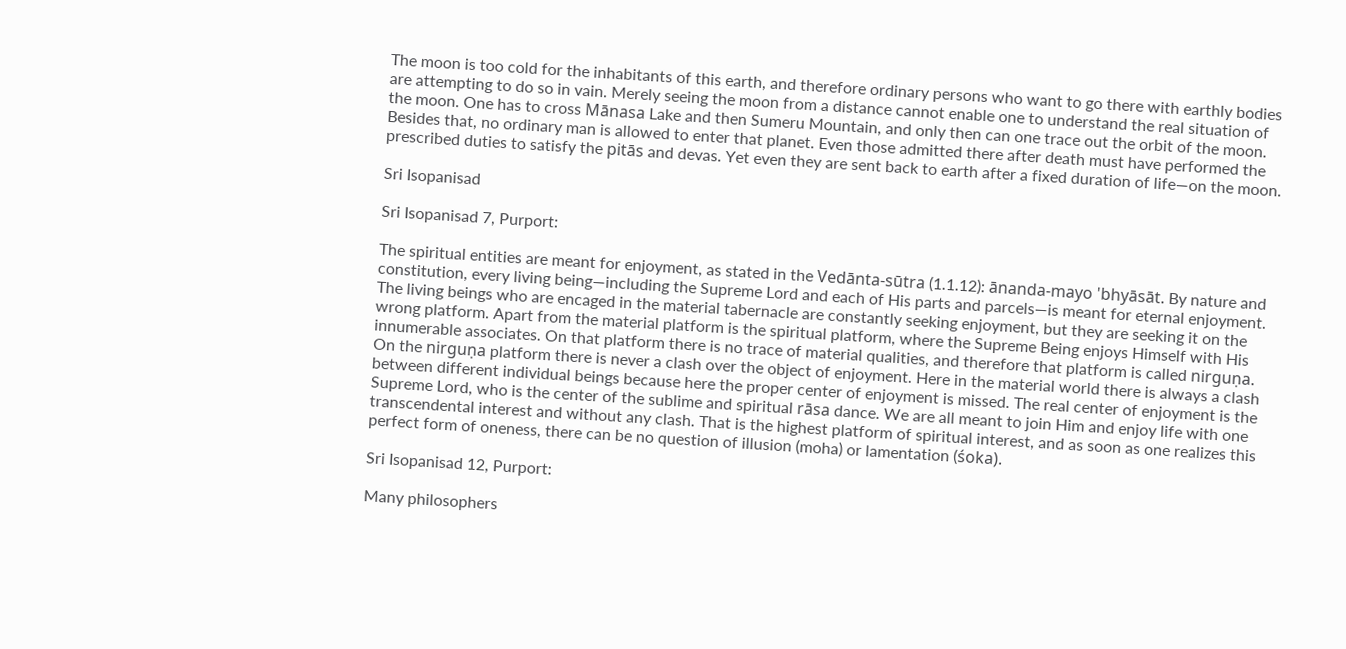The moon is too cold for the inhabitants of this earth, and therefore ordinary persons who want to go there with earthly bodies are attempting to do so in vain. Merely seeing the moon from a distance cannot enable one to understand the real situation of the moon. One has to cross Mānasa Lake and then Sumeru Mountain, and only then can one trace out the orbit of the moon. Besides that, no ordinary man is allowed to enter that planet. Even those admitted there after death must have performed the prescribed duties to satisfy the pitās and devas. Yet even they are sent back to earth after a fixed duration of life—on the moon.

Sri Isopanisad

Sri Isopanisad 7, Purport:

The spiritual entities are meant for enjoyment, as stated in the Vedānta-sūtra (1.1.12): ānanda-mayo 'bhyāsāt. By nature and constitution, every living being—including the Supreme Lord and each of His parts and parcels—is meant for eternal enjoyment. The living beings who are encaged in the material tabernacle are constantly seeking enjoyment, but they are seeking it on the wrong platform. Apart from the material platform is the spiritual platform, where the Supreme Being enjoys Himself with His innumerable associates. On that platform there is no trace of material qualities, and therefore that platform is called nirguṇa. On the nirguṇa platform there is never a clash over the object of enjoyment. Here in the material world there is always a clash between different individual beings because here the proper center of enjoyment is missed. The real center of enjoyment is the Supreme Lord, who is the center of the sublime and spiritual rāsa dance. We are all meant to join Him and enjoy life with one transcendental interest and without any clash. That is the highest platform of spiritual interest, and as soon as one realizes this perfect form of oneness, there can be no question of illusion (moha) or lamentation (śoka).

Sri Isopanisad 12, Purport:

Many philosophers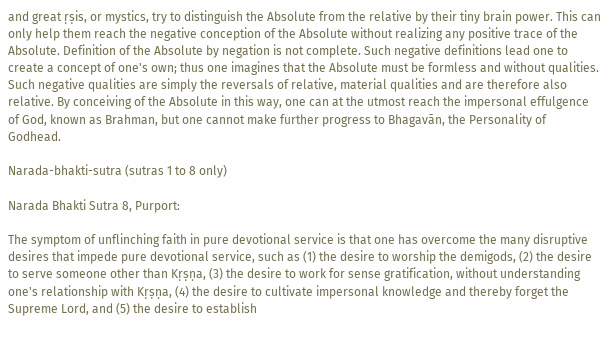and great ṛṣis, or mystics, try to distinguish the Absolute from the relative by their tiny brain power. This can only help them reach the negative conception of the Absolute without realizing any positive trace of the Absolute. Definition of the Absolute by negation is not complete. Such negative definitions lead one to create a concept of one's own; thus one imagines that the Absolute must be formless and without qualities. Such negative qualities are simply the reversals of relative, material qualities and are therefore also relative. By conceiving of the Absolute in this way, one can at the utmost reach the impersonal effulgence of God, known as Brahman, but one cannot make further progress to Bhagavān, the Personality of Godhead.

Narada-bhakti-sutra (sutras 1 to 8 only)

Narada Bhakti Sutra 8, Purport:

The symptom of unflinching faith in pure devotional service is that one has overcome the many disruptive desires that impede pure devotional service, such as (1) the desire to worship the demigods, (2) the desire to serve someone other than Kṛṣṇa, (3) the desire to work for sense gratification, without understanding one's relationship with Kṛṣṇa, (4) the desire to cultivate impersonal knowledge and thereby forget the Supreme Lord, and (5) the desire to establish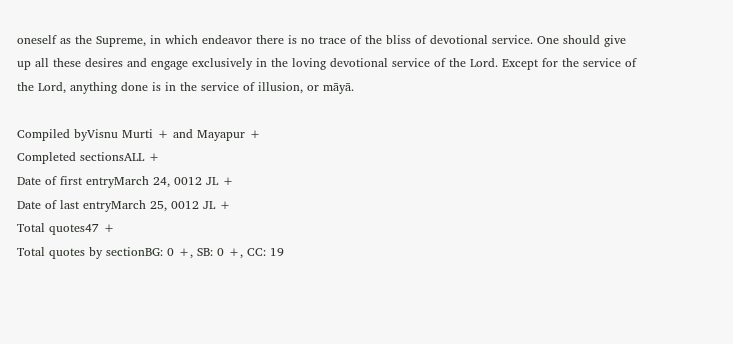oneself as the Supreme, in which endeavor there is no trace of the bliss of devotional service. One should give up all these desires and engage exclusively in the loving devotional service of the Lord. Except for the service of the Lord, anything done is in the service of illusion, or māyā.

Compiled byVisnu Murti + and Mayapur +
Completed sectionsALL +
Date of first entryMarch 24, 0012 JL +
Date of last entryMarch 25, 0012 JL +
Total quotes47 +
Total quotes by sectionBG: 0 +, SB: 0 +, CC: 19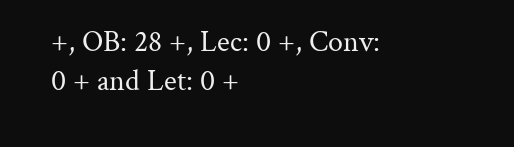+, OB: 28 +, Lec: 0 +, Conv: 0 + and Let: 0 +